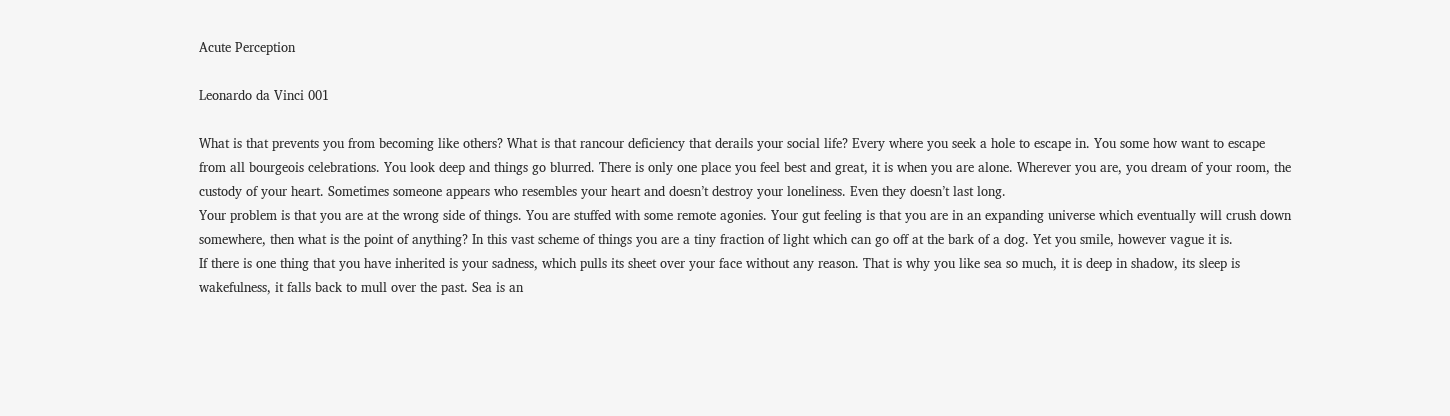Acute Perception

Leonardo da Vinci 001

What is that prevents you from becoming like others? What is that rancour deficiency that derails your social life? Every where you seek a hole to escape in. You some how want to escape from all bourgeois celebrations. You look deep and things go blurred. There is only one place you feel best and great, it is when you are alone. Wherever you are, you dream of your room, the custody of your heart. Sometimes someone appears who resembles your heart and doesn’t destroy your loneliness. Even they doesn’t last long.
Your problem is that you are at the wrong side of things. You are stuffed with some remote agonies. Your gut feeling is that you are in an expanding universe which eventually will crush down somewhere, then what is the point of anything? In this vast scheme of things you are a tiny fraction of light which can go off at the bark of a dog. Yet you smile, however vague it is.
If there is one thing that you have inherited is your sadness, which pulls its sheet over your face without any reason. That is why you like sea so much, it is deep in shadow, its sleep is wakefulness, it falls back to mull over the past. Sea is an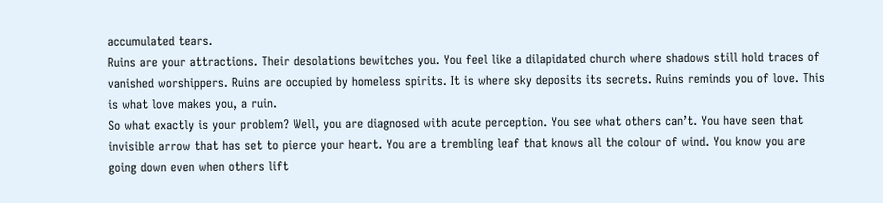accumulated tears.
Ruins are your attractions. Their desolations bewitches you. You feel like a dilapidated church where shadows still hold traces of vanished worshippers. Ruins are occupied by homeless spirits. It is where sky deposits its secrets. Ruins reminds you of love. This is what love makes you, a ruin.
So what exactly is your problem? Well, you are diagnosed with acute perception. You see what others can’t. You have seen that invisible arrow that has set to pierce your heart. You are a trembling leaf that knows all the colour of wind. You know you are going down even when others lift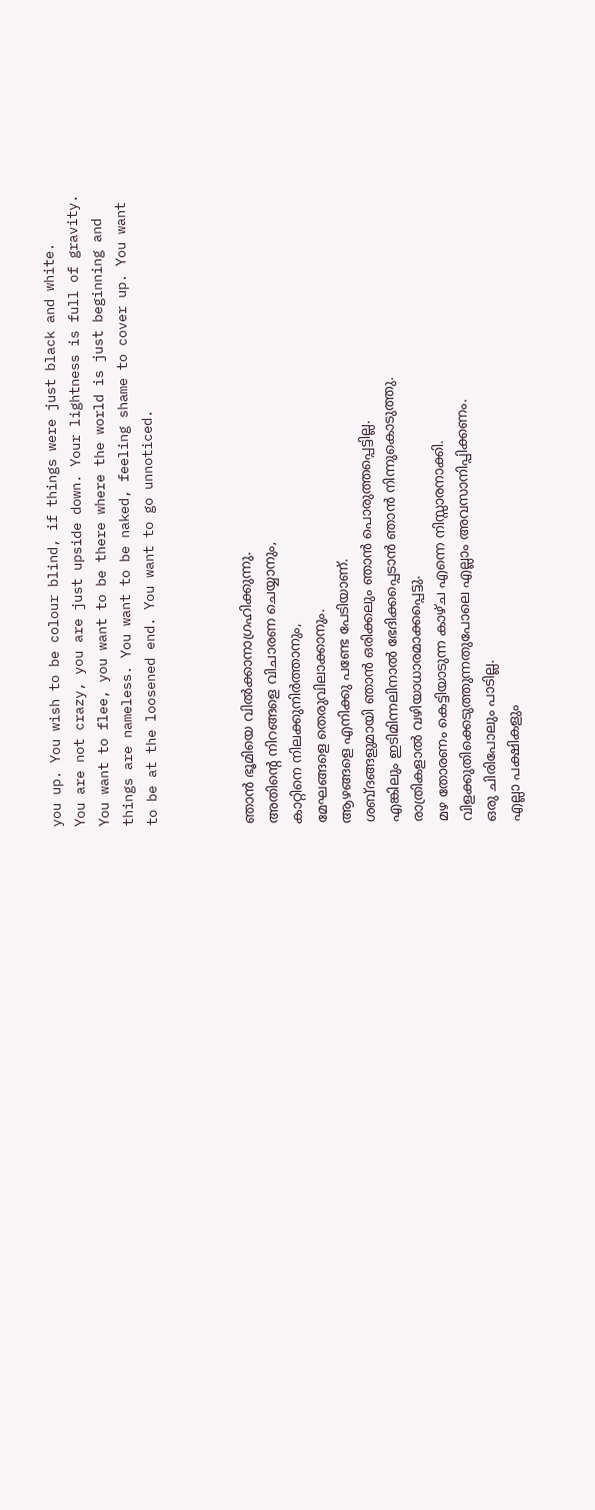you up. You wish to be colour blind, if things were just black and white.
You are not crazy, you are just upside down. Your lightness is full of gravity. You want to flee, you want to be there where the world is just beginning and things are nameless. You want to be naked, feeling shame to cover up. You want to be at the loosened end. You want to go unnoticed.



ഞാൻ ഭൂമിയെ വിൽക്കാനാഗ്രഹിക്കുന്നു.
അതിന്റെ നിറങ്ങളെ വിചാരണ ചെയ്യാനും,
കാറ്റിനെ നിലക്കുനിർത്താനും,
മേഘങ്ങളെ തെരുവിലാക്കാനും.
ആഴങ്ങളെ എനിക്കു പണ്ടേ‌ പേടിയാണ്.
ശബ്ദങ്ങളുമായി ഞാൻ ഒരിക്കലും ഞാൻ പൊരുത്തപ്പെട്ടില്ല.
എങ്കിലും ഇടിമിന്നലിനാൽ ഭേദിക്കപ്പെടാൻ ഞാൻ നിന്നുകൊടുത്തു.
രാത്രികളാൽ വഴിയാധാരമാക്കപ്പെട്ടു.
മഴ തോരണം കെട്ടിയാടുന്ന കാഴ്ച എന്നെ നിസ്സാരനാക്കി.
വിളക്കുതിക്കെടുത്തുന്നതുപോലെ എല്ലാം അവസാനിപ്പിക്കണം.
ഒരു ചിരിപോലും പാടില്ല.
എല്ലാ പക്ഷികളും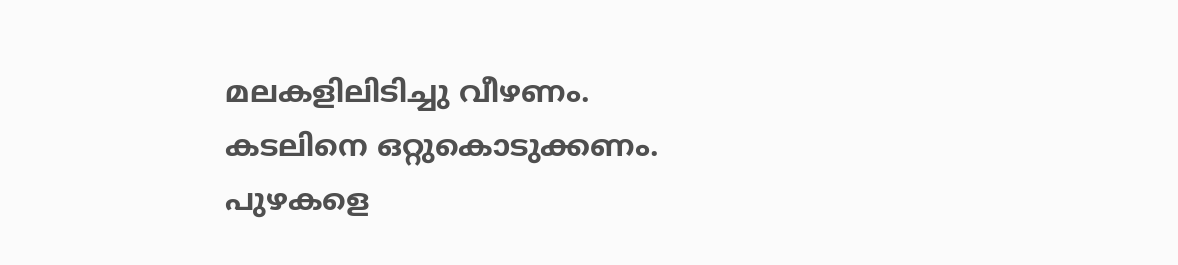മലകളിലിടിച്ചു വീഴണം.
കടലിനെ ഒറ്റുകൊടുക്കണം.
പുഴകളെ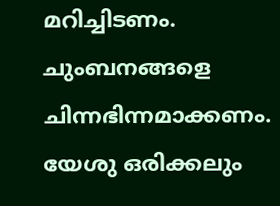മറിച്ചിടണം.
ചുംബനങ്ങളെ ചിന്നഭിന്നമാക്കണം.
യേശു ഒരിക്കലും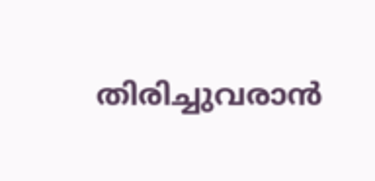തിരിച്ചുവരാൻ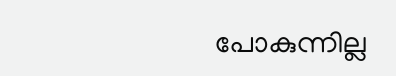പോകുന്നില്ല